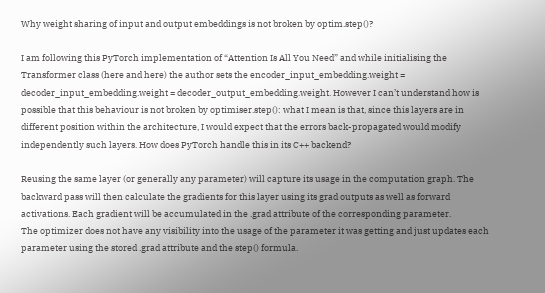Why weight sharing of input and output embeddings is not broken by optim.step()?

I am following this PyTorch implementation of “Attention Is All You Need” and while initialising the Transformer class (here and here) the author sets the encoder_input_embedding.weight = decoder_input_embedding.weight = decoder_output_embedding.weight. However I can’t understand how is possible that this behaviour is not broken by optimiser.step(): what I mean is that, since this layers are in different position within the architecture, I would expect that the errors back-propagated would modify independently such layers. How does PyTorch handle this in its C++ backend?

Reusing the same layer (or generally any parameter) will capture its usage in the computation graph. The backward pass will then calculate the gradients for this layer using its grad outputs as well as forward activations. Each gradient will be accumulated in the .grad attribute of the corresponding parameter.
The optimizer does not have any visibility into the usage of the parameter it was getting and just updates each parameter using the stored .grad attribute and the step() formula.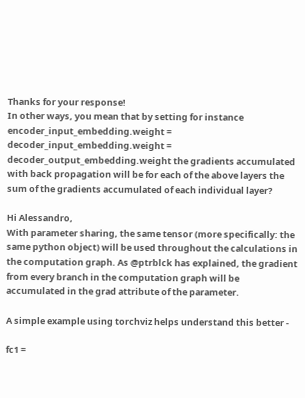Thanks for your response!
In other ways, you mean that by setting for instance encoder_input_embedding.weight = decoder_input_embedding.weight = decoder_output_embedding.weight the gradients accumulated with back propagation will be for each of the above layers the sum of the gradients accumulated of each individual layer?

Hi Alessandro,
With parameter sharing, the same tensor (more specifically: the same python object) will be used throughout the calculations in the computation graph. As @ptrblck has explained, the gradient from every branch in the computation graph will be accumulated in the grad attribute of the parameter.

A simple example using torchviz helps understand this better -

fc1 =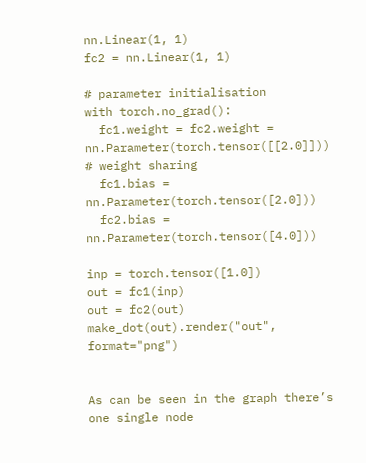nn.Linear(1, 1)
fc2 = nn.Linear(1, 1)

# parameter initialisation
with torch.no_grad():
  fc1.weight = fc2.weight = nn.Parameter(torch.tensor([[2.0]])) # weight sharing
  fc1.bias = nn.Parameter(torch.tensor([2.0]))
  fc2.bias = nn.Parameter(torch.tensor([4.0]))

inp = torch.tensor([1.0])
out = fc1(inp)
out = fc2(out)
make_dot(out).render("out", format="png")


As can be seen in the graph there’s one single node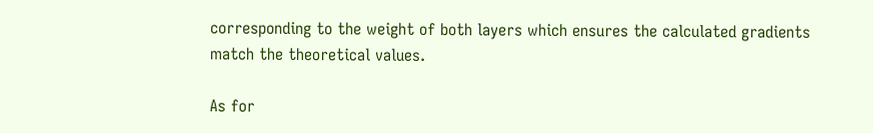corresponding to the weight of both layers which ensures the calculated gradients match the theoretical values.

As for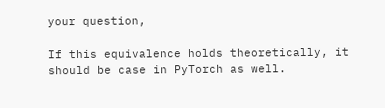your question,

If this equivalence holds theoretically, it should be case in PyTorch as well.